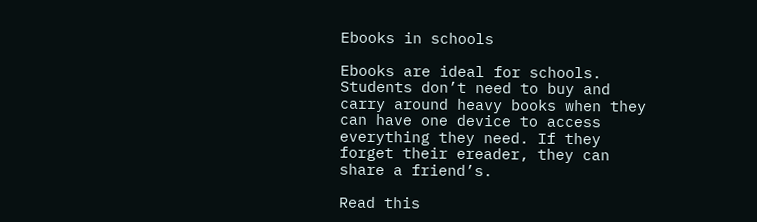Ebooks in schools

Ebooks are ideal for schools. Students don’t need to buy and carry around heavy books when they can have one device to access everything they need. If they forget their ereader, they can share a friend’s.

Read this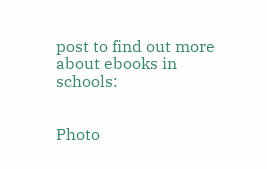post to find out more about ebooks in schools:


Photo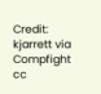Credit: kjarrett via Compfight cc